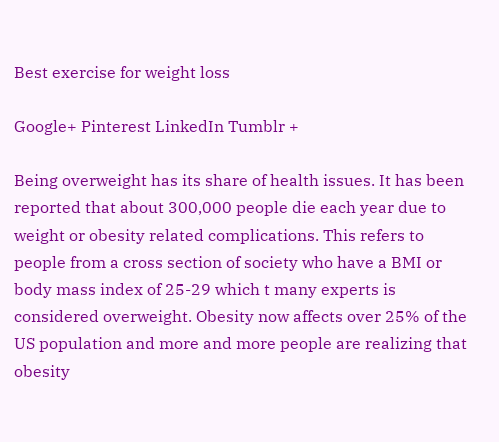Best exercise for weight loss

Google+ Pinterest LinkedIn Tumblr +

Being overweight has its share of health issues. It has been reported that about 300,000 people die each year due to weight or obesity related complications. This refers to people from a cross section of society who have a BMI or body mass index of 25-29 which t many experts is considered overweight. Obesity now affects over 25% of the US population and more and more people are realizing that obesity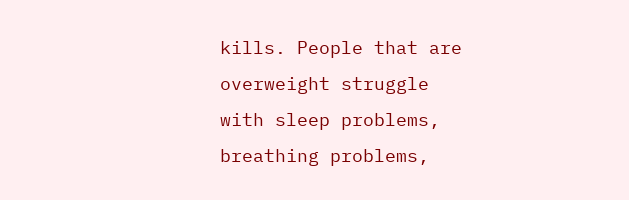kills. People that are overweight struggle with sleep problems, breathing problems,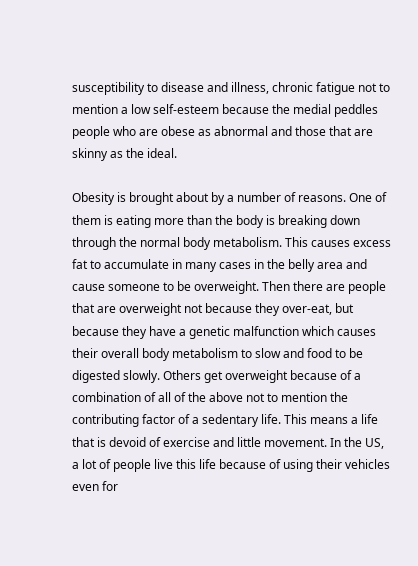susceptibility to disease and illness, chronic fatigue not to mention a low self-esteem because the medial peddles people who are obese as abnormal and those that are skinny as the ideal.

Obesity is brought about by a number of reasons. One of them is eating more than the body is breaking down through the normal body metabolism. This causes excess fat to accumulate in many cases in the belly area and cause someone to be overweight. Then there are people that are overweight not because they over-eat, but because they have a genetic malfunction which causes their overall body metabolism to slow and food to be digested slowly. Others get overweight because of a combination of all of the above not to mention the contributing factor of a sedentary life. This means a life that is devoid of exercise and little movement. In the US, a lot of people live this life because of using their vehicles even for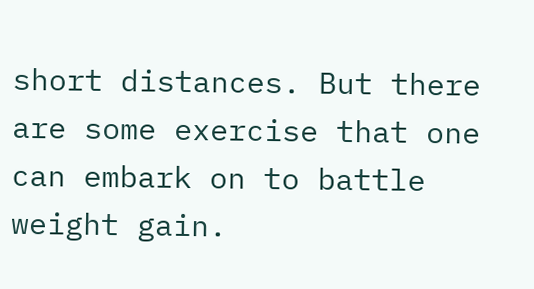short distances. But there are some exercise that one can embark on to battle weight gain.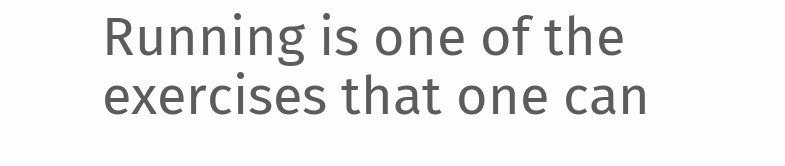Running is one of the exercises that one can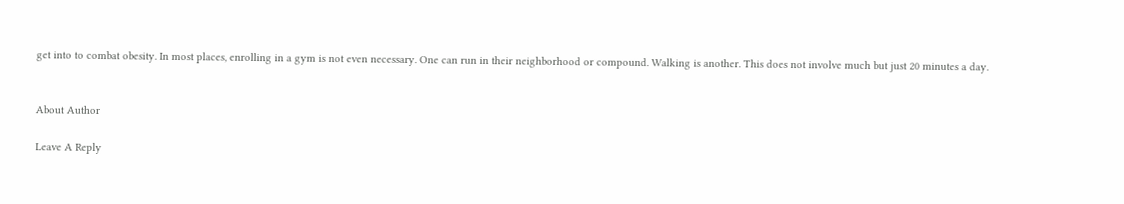get into to combat obesity. In most places, enrolling in a gym is not even necessary. One can run in their neighborhood or compound. Walking is another. This does not involve much but just 20 minutes a day.


About Author

Leave A Reply